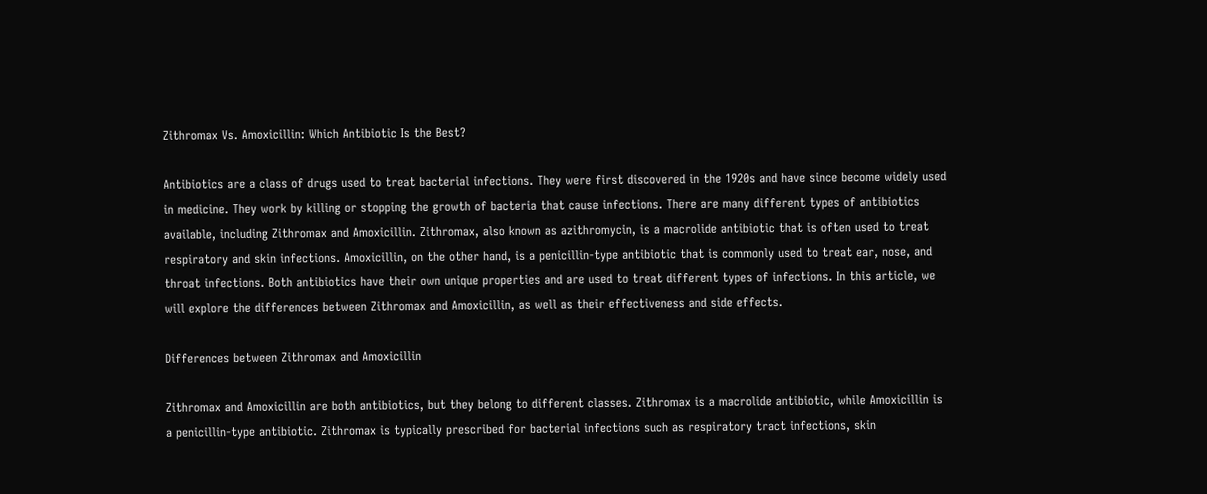Zithromax Vs. Amoxicillin: Which Antibiotic Is the Best?

Antibiotics are a class of drugs used to treat bacterial infections. They were first discovered in the 1920s and have since become widely used in medicine. They work by killing or stopping the growth of bacteria that cause infections. There are many different types of antibiotics available, including Zithromax and Amoxicillin. Zithromax, also known as azithromycin, is a macrolide antibiotic that is often used to treat respiratory and skin infections. Amoxicillin, on the other hand, is a penicillin-type antibiotic that is commonly used to treat ear, nose, and throat infections. Both antibiotics have their own unique properties and are used to treat different types of infections. In this article, we will explore the differences between Zithromax and Amoxicillin, as well as their effectiveness and side effects.

Differences between Zithromax and Amoxicillin

Zithromax and Amoxicillin are both antibiotics, but they belong to different classes. Zithromax is a macrolide antibiotic, while Amoxicillin is a penicillin-type antibiotic. Zithromax is typically prescribed for bacterial infections such as respiratory tract infections, skin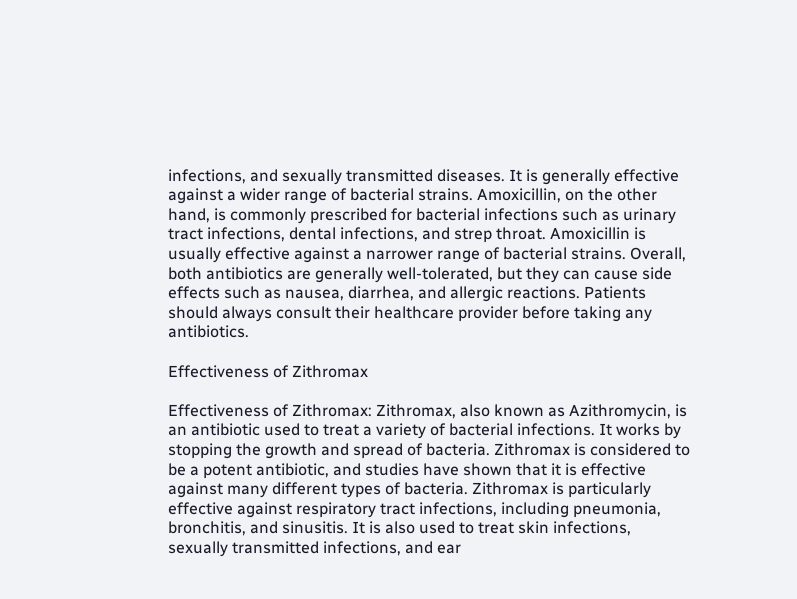infections, and sexually transmitted diseases. It is generally effective against a wider range of bacterial strains. Amoxicillin, on the other hand, is commonly prescribed for bacterial infections such as urinary tract infections, dental infections, and strep throat. Amoxicillin is usually effective against a narrower range of bacterial strains. Overall, both antibiotics are generally well-tolerated, but they can cause side effects such as nausea, diarrhea, and allergic reactions. Patients should always consult their healthcare provider before taking any antibiotics.

Effectiveness of Zithromax

Effectiveness of Zithromax: Zithromax, also known as Azithromycin, is an antibiotic used to treat a variety of bacterial infections. It works by stopping the growth and spread of bacteria. Zithromax is considered to be a potent antibiotic, and studies have shown that it is effective against many different types of bacteria. Zithromax is particularly effective against respiratory tract infections, including pneumonia, bronchitis, and sinusitis. It is also used to treat skin infections, sexually transmitted infections, and ear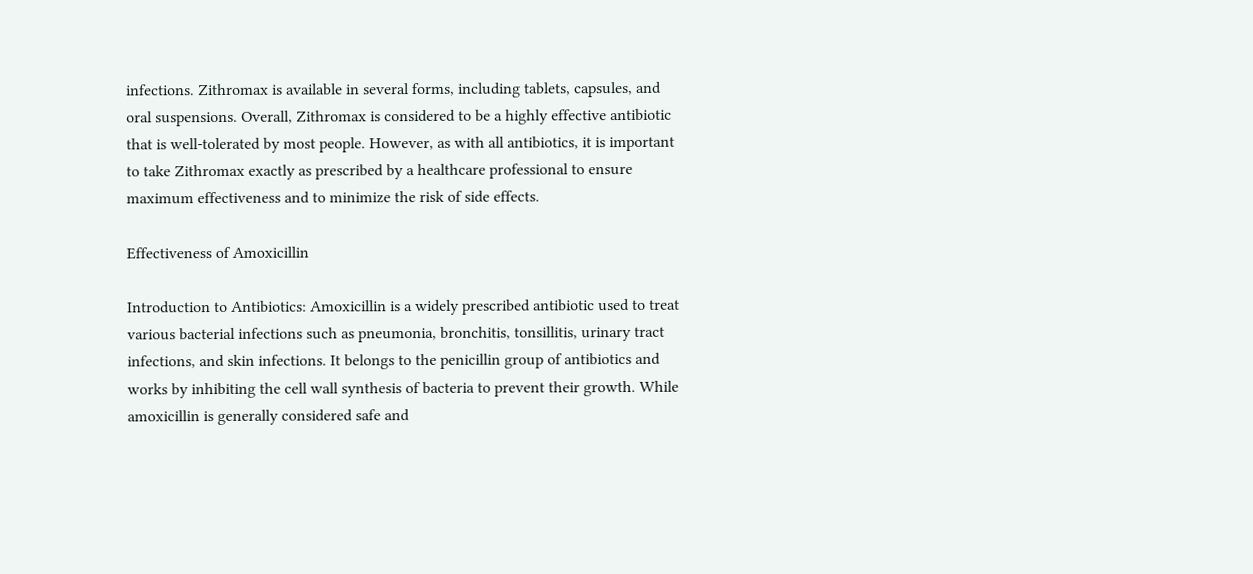infections. Zithromax is available in several forms, including tablets, capsules, and oral suspensions. Overall, Zithromax is considered to be a highly effective antibiotic that is well-tolerated by most people. However, as with all antibiotics, it is important to take Zithromax exactly as prescribed by a healthcare professional to ensure maximum effectiveness and to minimize the risk of side effects.

Effectiveness of Amoxicillin

Introduction to Antibiotics: Amoxicillin is a widely prescribed antibiotic used to treat various bacterial infections such as pneumonia, bronchitis, tonsillitis, urinary tract infections, and skin infections. It belongs to the penicillin group of antibiotics and works by inhibiting the cell wall synthesis of bacteria to prevent their growth. While amoxicillin is generally considered safe and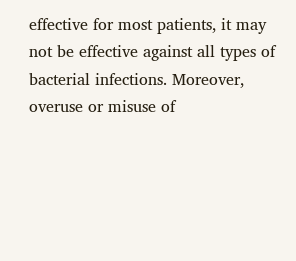effective for most patients, it may not be effective against all types of bacterial infections. Moreover, overuse or misuse of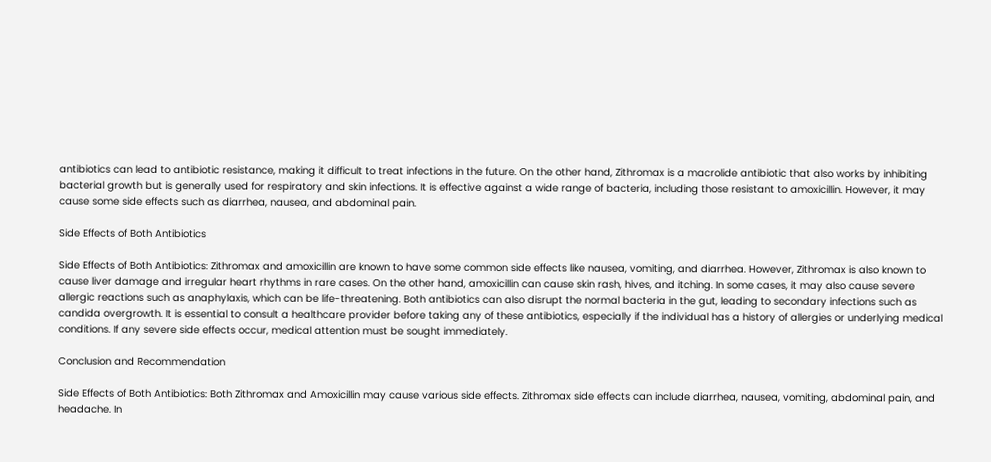antibiotics can lead to antibiotic resistance, making it difficult to treat infections in the future. On the other hand, Zithromax is a macrolide antibiotic that also works by inhibiting bacterial growth but is generally used for respiratory and skin infections. It is effective against a wide range of bacteria, including those resistant to amoxicillin. However, it may cause some side effects such as diarrhea, nausea, and abdominal pain.

Side Effects of Both Antibiotics

Side Effects of Both Antibiotics: Zithromax and amoxicillin are known to have some common side effects like nausea, vomiting, and diarrhea. However, Zithromax is also known to cause liver damage and irregular heart rhythms in rare cases. On the other hand, amoxicillin can cause skin rash, hives, and itching. In some cases, it may also cause severe allergic reactions such as anaphylaxis, which can be life-threatening. Both antibiotics can also disrupt the normal bacteria in the gut, leading to secondary infections such as candida overgrowth. It is essential to consult a healthcare provider before taking any of these antibiotics, especially if the individual has a history of allergies or underlying medical conditions. If any severe side effects occur, medical attention must be sought immediately.

Conclusion and Recommendation

Side Effects of Both Antibiotics: Both Zithromax and Amoxicillin may cause various side effects. Zithromax side effects can include diarrhea, nausea, vomiting, abdominal pain, and headache. In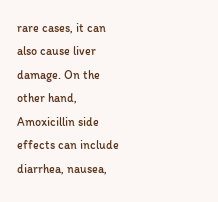rare cases, it can also cause liver damage. On the other hand, Amoxicillin side effects can include diarrhea, nausea,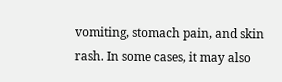vomiting, stomach pain, and skin rash. In some cases, it may also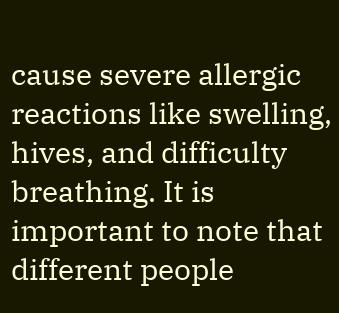cause severe allergic reactions like swelling, hives, and difficulty breathing. It is important to note that different people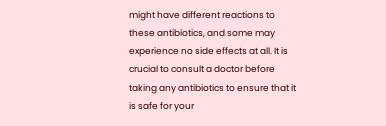might have different reactions to these antibiotics, and some may experience no side effects at all. It is crucial to consult a doctor before taking any antibiotics to ensure that it is safe for your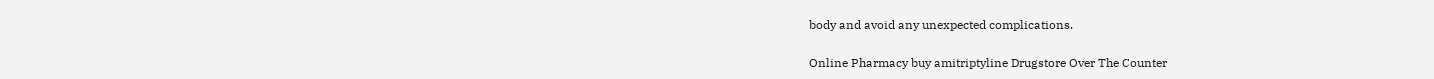body and avoid any unexpected complications.

Online Pharmacy buy amitriptyline Drugstore Over The Counter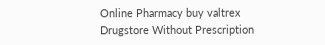Online Pharmacy buy valtrex Drugstore Without Prescription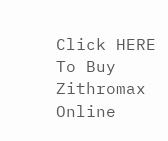Click HERE To Buy Zithromax Online